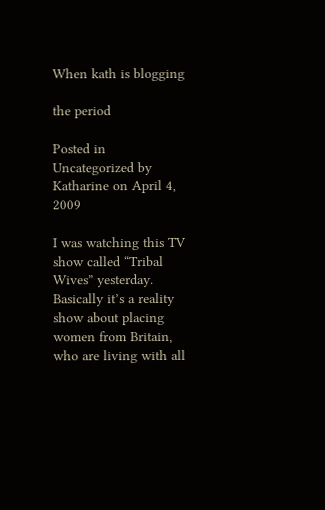When kath is blogging

the period

Posted in Uncategorized by Katharine on April 4, 2009

I was watching this TV show called “Tribal Wives” yesterday. Basically it’s a reality show about placing women from Britain, who are living with all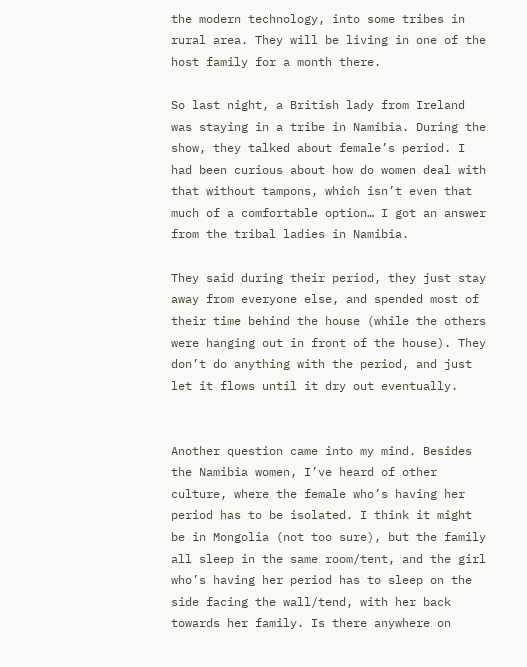the modern technology, into some tribes in rural area. They will be living in one of the host family for a month there.

So last night, a British lady from Ireland was staying in a tribe in Namibia. During the show, they talked about female’s period. I had been curious about how do women deal with that without tampons, which isn’t even that much of a comfortable option… I got an answer from the tribal ladies in Namibia.

They said during their period, they just stay away from everyone else, and spended most of their time behind the house (while the others were hanging out in front of the house). They don’t do anything with the period, and just let it flows until it dry out eventually.


Another question came into my mind. Besides the Namibia women, I’ve heard of other culture, where the female who’s having her period has to be isolated. I think it might be in Mongolia (not too sure), but the family all sleep in the same room/tent, and the girl who’s having her period has to sleep on the side facing the wall/tend, with her back towards her family. Is there anywhere on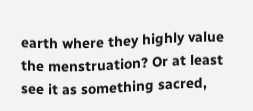earth where they highly value the menstruation? Or at least see it as something sacred,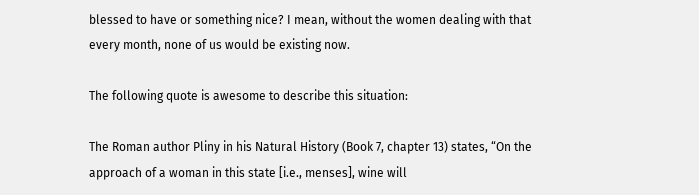blessed to have or something nice? I mean, without the women dealing with that every month, none of us would be existing now.

The following quote is awesome to describe this situation:

The Roman author Pliny in his Natural History (Book 7, chapter 13) states, “On the approach of a woman in this state [i.e., menses], wine will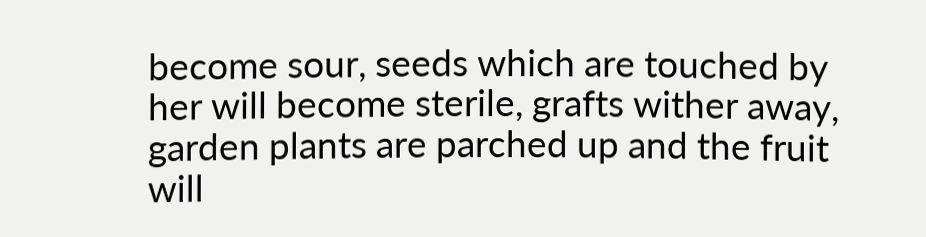become sour, seeds which are touched by her will become sterile, grafts wither away, garden plants are parched up and the fruit will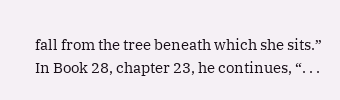fall from the tree beneath which she sits.” In Book 28, chapter 23, he continues, “. . .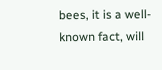bees, it is a well-known fact, will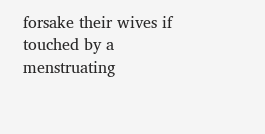forsake their wives if touched by a menstruating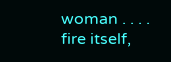woman . . . . fire itself,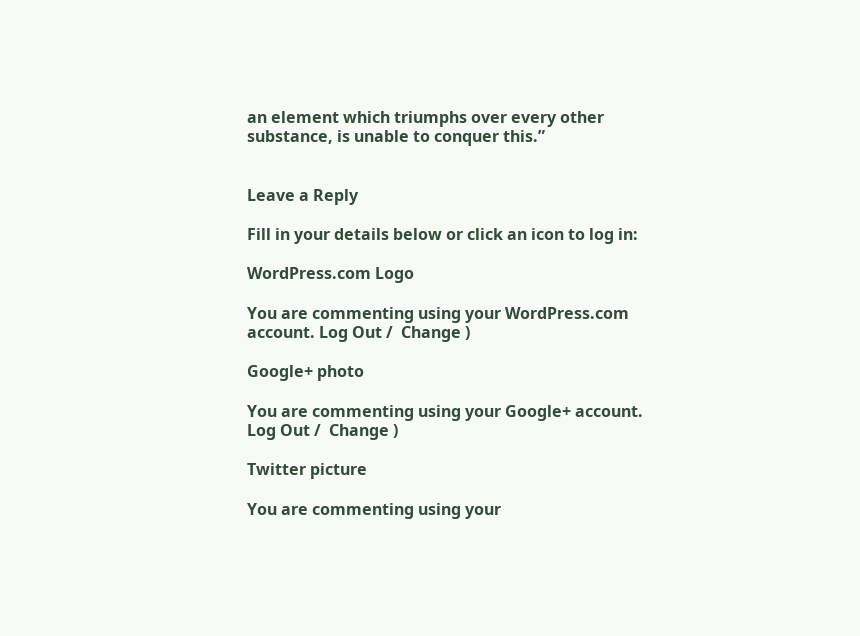an element which triumphs over every other substance, is unable to conquer this.”


Leave a Reply

Fill in your details below or click an icon to log in:

WordPress.com Logo

You are commenting using your WordPress.com account. Log Out /  Change )

Google+ photo

You are commenting using your Google+ account. Log Out /  Change )

Twitter picture

You are commenting using your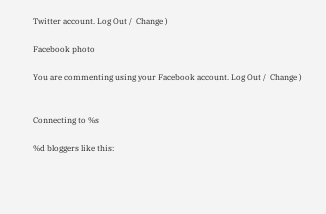Twitter account. Log Out /  Change )

Facebook photo

You are commenting using your Facebook account. Log Out /  Change )


Connecting to %s

%d bloggers like this: